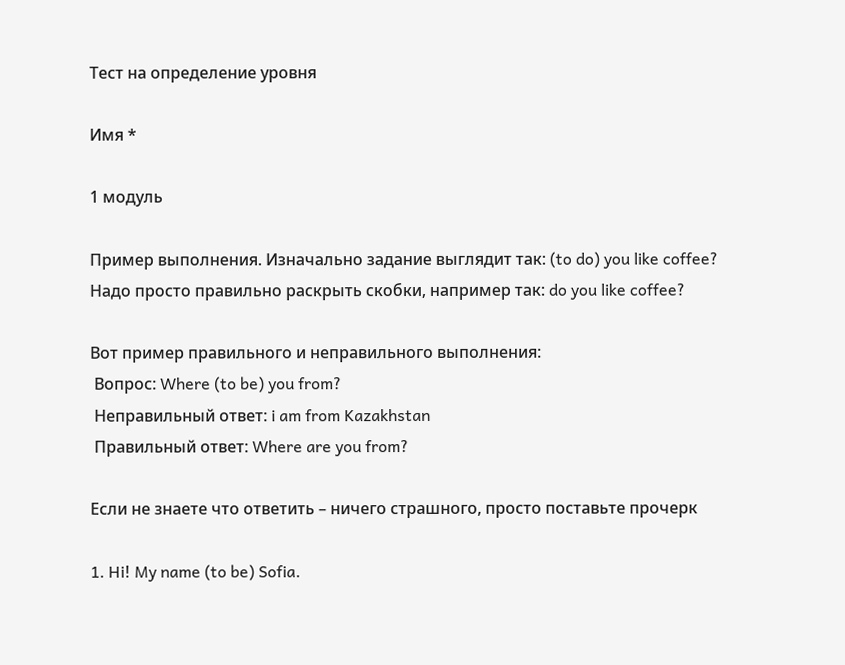Тест на определение уровня

Имя *

1 модуль

Пример выполнения. Изначально задание выглядит так: (to do) you like coffee?
Надо просто правильно раскрыть скобки, например так: do you like coffee?

Вот пример правильного и неправильного выполнения:
 Вопрос: Where (to be) you from?
 Неправильный ответ: i am from Kazakhstan
 Правильный ответ: Where are you from?

Если не знаете что ответить – ничего страшного, просто поставьте прочерк

1. Hi! My name (to be) Sofia.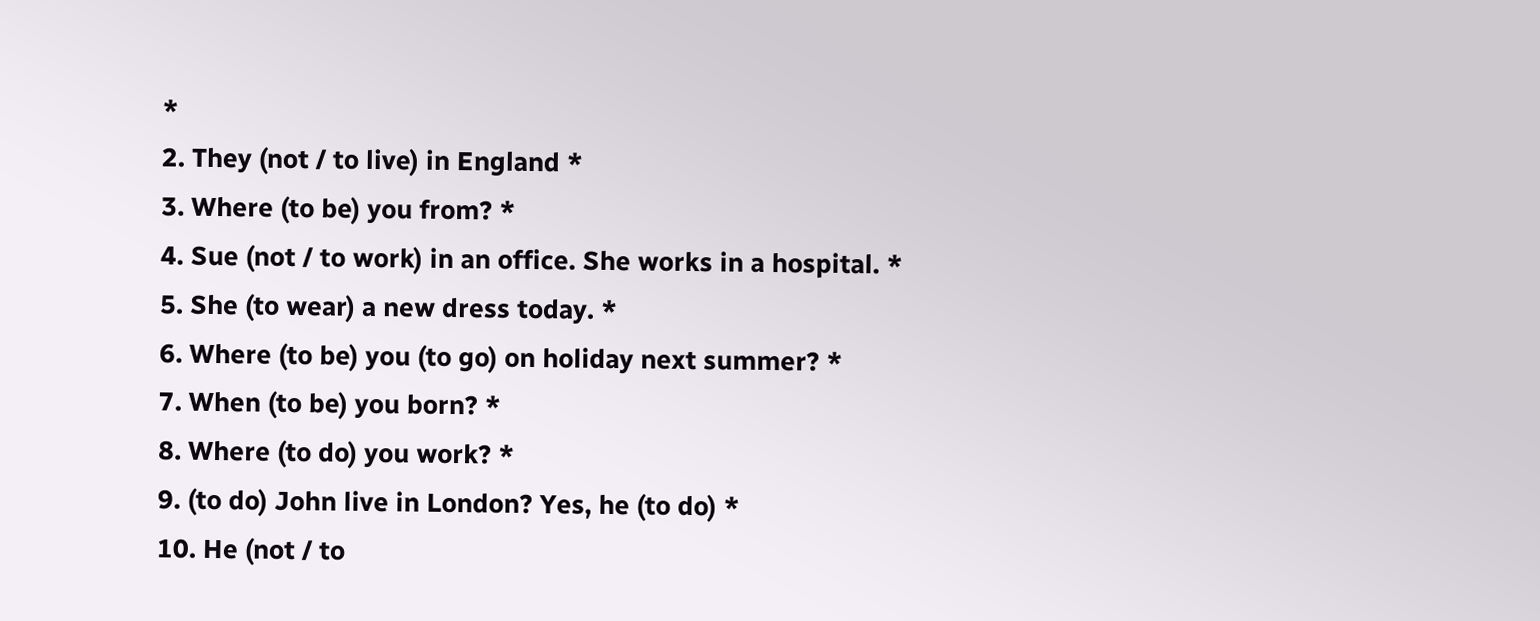*
2. They (not / to live) in England *
3. Where (to be) you from? *
4. Sue (not / to work) in an office. She works in a hospital. *
5. She (to wear) a new dress today. *
6. Where (to be) you (to go) on holiday next summer? *
7. When (to be) you born? *
8. Where (to do) you work? *
9. (to do) John live in London? Yes, he (to do) *
10. He (not / to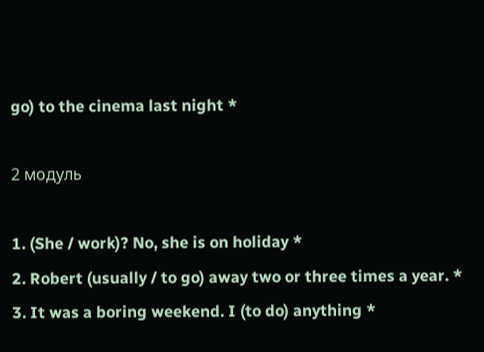go) to the cinema last night *

2 модуль

1. (She / work)? No, she is on holiday *
2. Robert (usually / to go) away two or three times a year. *
3. It was a boring weekend. I (to do) anything *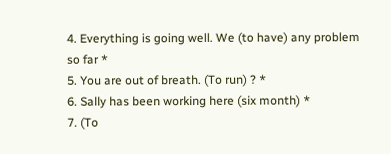4. Everything is going well. We (to have) any problem so far *
5. You are out of breath. (To run) ? *
6. Sally has been working here (six month) *
7. (To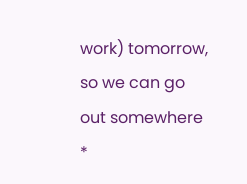work) tomorrow, so we can go out somewhere *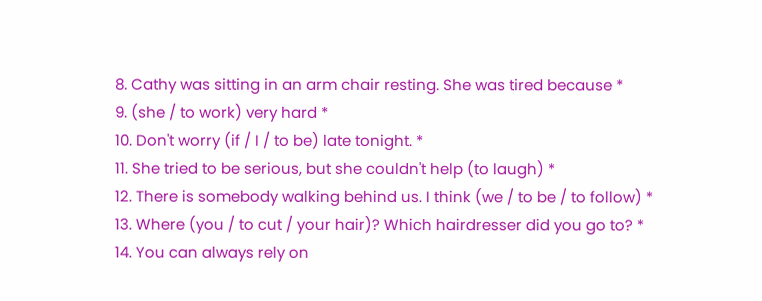8. Cathy was sitting in an arm chair resting. She was tired because *
9. (she / to work) very hard *
10. Don't worry (if / I / to be) late tonight. *
11. She tried to be serious, but she couldn't help (to laugh) *
12. There is somebody walking behind us. I think (we / to be / to follow) *
13. Where (you / to cut / your hair)? Which hairdresser did you go to? *
14. You can always rely on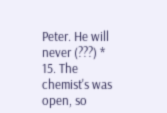Peter. He will never (???) *
15. The chemist's was open, so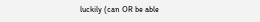luckily (can OR be able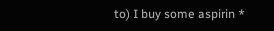to) I buy some aspirin *